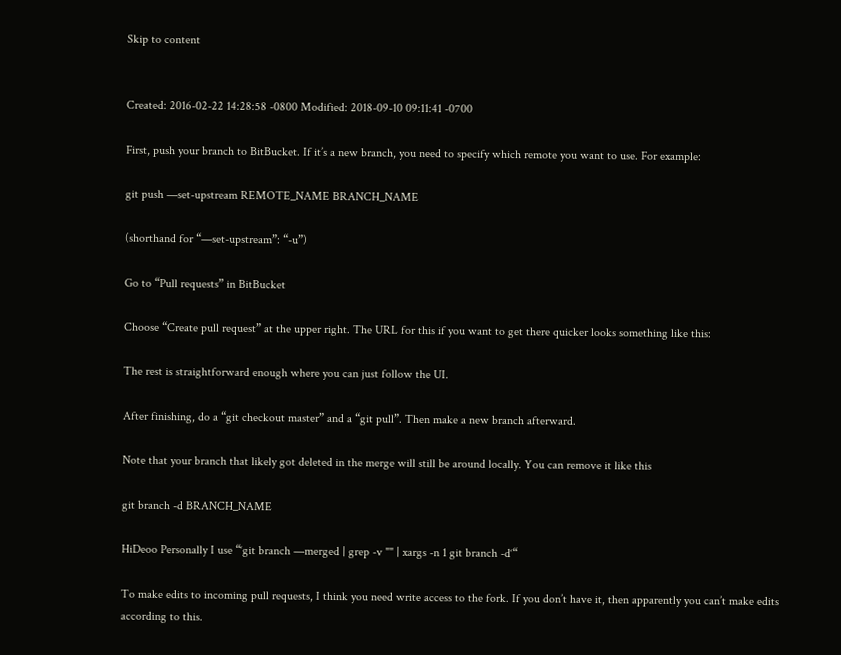Skip to content


Created: 2016-02-22 14:28:58 -0800 Modified: 2018-09-10 09:11:41 -0700

First, push your branch to BitBucket. If it’s a new branch, you need to specify which remote you want to use. For example:

git push —set-upstream REMOTE_NAME BRANCH_NAME

(shorthand for “—set-upstream”: “-u”)

Go to “Pull requests” in BitBucket

Choose “Create pull request” at the upper right. The URL for this if you want to get there quicker looks something like this:

The rest is straightforward enough where you can just follow the UI.

After finishing, do a “git checkout master” and a “git pull”. Then make a new branch afterward.

Note that your branch that likely got deleted in the merge will still be around locally. You can remove it like this

git branch -d BRANCH_NAME

HiDeoo Personally I use “‘git branch —merged | grep -v "" | xargs -n 1 git branch -d‘“

To make edits to incoming pull requests, I think you need write access to the fork. If you don’t have it, then apparently you can’t make edits according to this.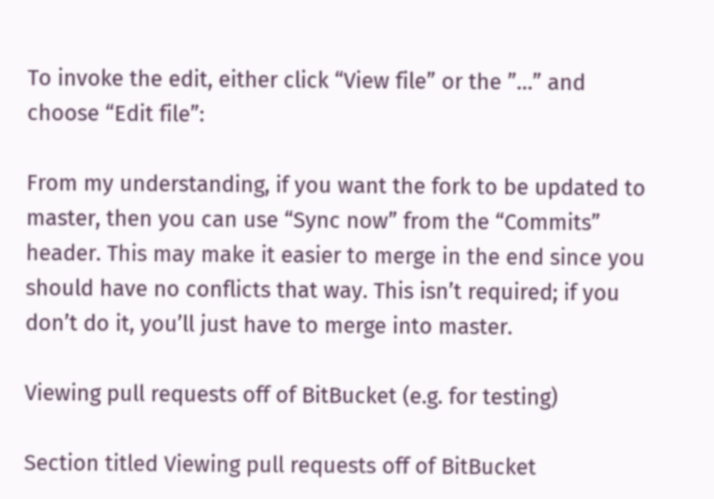To invoke the edit, either click “View file” or the ”…” and choose “Edit file”:

From my understanding, if you want the fork to be updated to master, then you can use “Sync now” from the “Commits” header. This may make it easier to merge in the end since you should have no conflicts that way. This isn’t required; if you don’t do it, you’ll just have to merge into master.

Viewing pull requests off of BitBucket (e.g. for testing)

Section titled Viewing pull requests off of BitBucket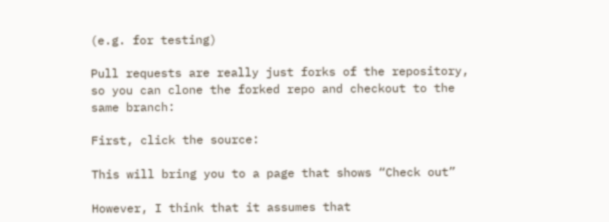(e.g. for testing)

Pull requests are really just forks of the repository, so you can clone the forked repo and checkout to the same branch:

First, click the source:

This will bring you to a page that shows “Check out”

However, I think that it assumes that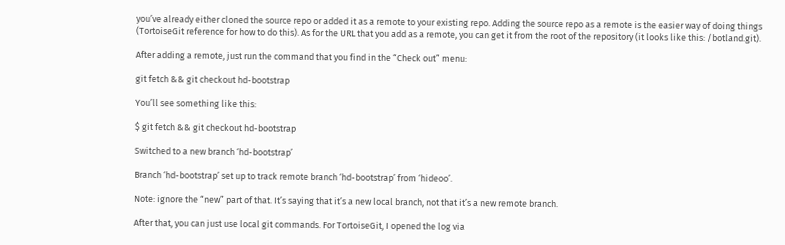you’ve already either cloned the source repo or added it as a remote to your existing repo. Adding the source repo as a remote is the easier way of doing things (TortoiseGit reference for how to do this). As for the URL that you add as a remote, you can get it from the root of the repository (it looks like this: /botland.git).

After adding a remote, just run the command that you find in the “Check out” menu:

git fetch && git checkout hd-bootstrap

You’ll see something like this:

$ git fetch && git checkout hd-bootstrap

Switched to a new branch ‘hd-bootstrap’

Branch ‘hd-bootstrap’ set up to track remote branch ‘hd-bootstrap’ from ‘hideoo’.

Note: ignore the “new” part of that. It’s saying that it’s a new local branch, not that it’s a new remote branch.

After that, you can just use local git commands. For TortoiseGit, I opened the log via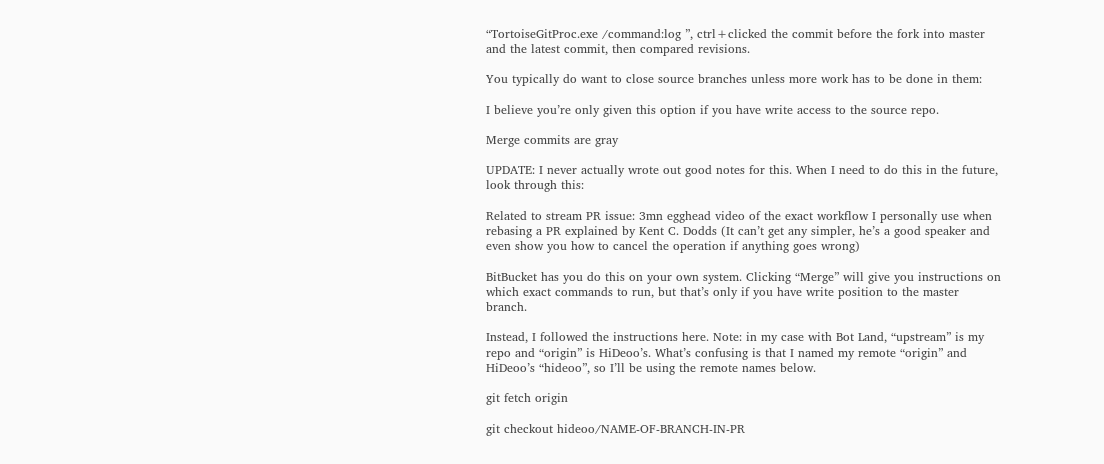“TortoiseGitProc.exe /command:log ”, ctrl+clicked the commit before the fork into master and the latest commit, then compared revisions.

You typically do want to close source branches unless more work has to be done in them:

I believe you’re only given this option if you have write access to the source repo.

Merge commits are gray

UPDATE: I never actually wrote out good notes for this. When I need to do this in the future, look through this:

Related to stream PR issue: 3mn egghead video of the exact workflow I personally use when rebasing a PR explained by Kent C. Dodds (It can’t get any simpler, he’s a good speaker and even show you how to cancel the operation if anything goes wrong)

BitBucket has you do this on your own system. Clicking “Merge” will give you instructions on which exact commands to run, but that’s only if you have write position to the master branch.

Instead, I followed the instructions here. Note: in my case with Bot Land, “upstream” is my repo and “origin” is HiDeoo’s. What’s confusing is that I named my remote “origin” and HiDeoo’s “hideoo”, so I’ll be using the remote names below.

git fetch origin

git checkout hideoo/NAME-OF-BRANCH-IN-PR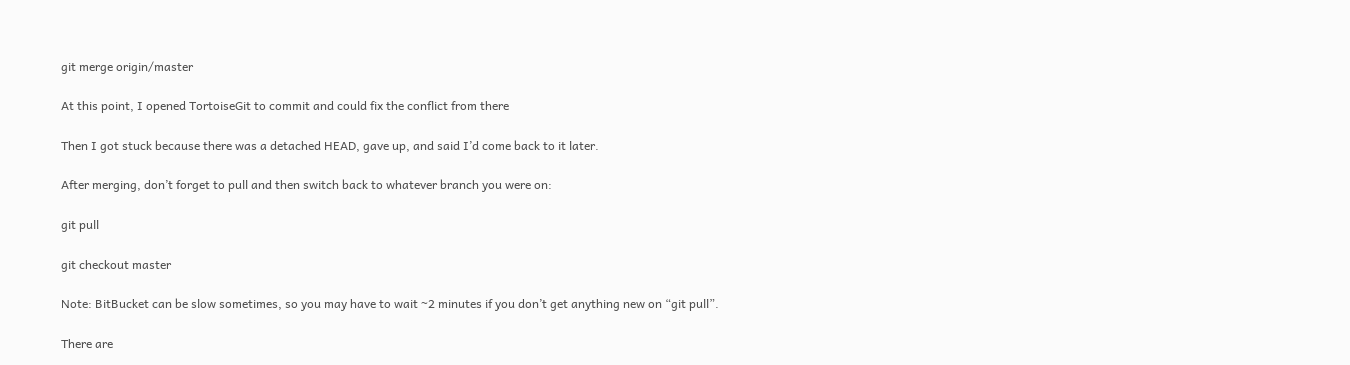git merge origin/master

At this point, I opened TortoiseGit to commit and could fix the conflict from there

Then I got stuck because there was a detached HEAD, gave up, and said I’d come back to it later.

After merging, don’t forget to pull and then switch back to whatever branch you were on:

git pull

git checkout master

Note: BitBucket can be slow sometimes, so you may have to wait ~2 minutes if you don’t get anything new on “git pull”.

There are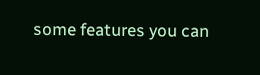some features you can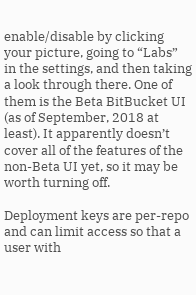enable/disable by clicking your picture, going to “Labs” in the settings, and then taking a look through there. One of them is the Beta BitBucket UI (as of September, 2018 at least). It apparently doesn’t cover all of the features of the non-Beta UI yet, so it may be worth turning off.

Deployment keys are per-repo and can limit access so that a user with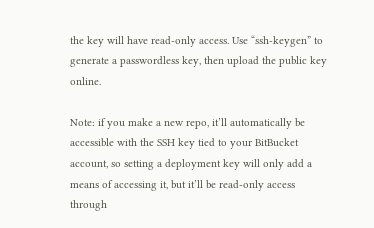the key will have read-only access. Use “ssh-keygen” to generate a passwordless key, then upload the public key online.

Note: if you make a new repo, it’ll automatically be accessible with the SSH key tied to your BitBucket account, so setting a deployment key will only add a means of accessing it, but it’ll be read-only access through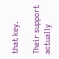that key.

Their support actually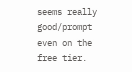seems really good/prompt even on the free tier.